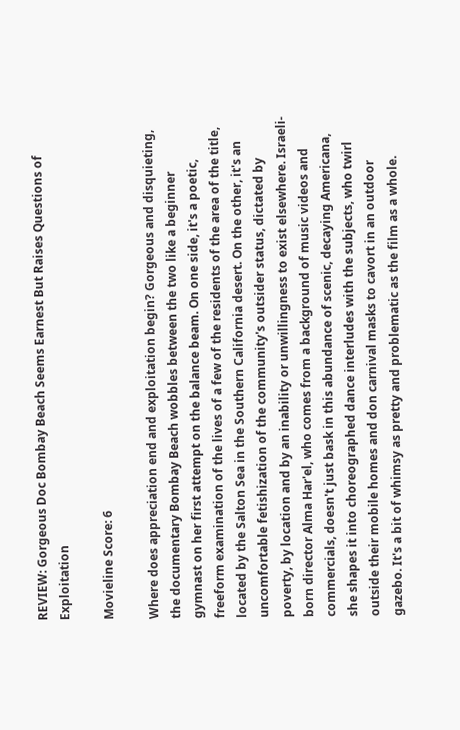REVIEW: Gorgeous Doc Bombay Beach Seems Earnest But Raises Questions of Exploitation

Movieline Score: 6

Where does appreciation end and exploitation begin? Gorgeous and disquieting, the documentary Bombay Beach wobbles between the two like a beginner gymnast on her first attempt on the balance beam. On one side, it's a poetic, freeform examination of the lives of a few of the residents of the area of the title, located by the Salton Sea in the Southern California desert. On the other, it's an uncomfortable fetishization of the community's outsider status, dictated by poverty, by location and by an inability or unwillingness to exist elsewhere. Israeli-born director Alma Har'el, who comes from a background of music videos and commercials, doesn't just bask in this abundance of scenic, decaying Americana, she shapes it into choreographed dance interludes with the subjects, who twirl outside their mobile homes and don carnival masks to cavort in an outdoor gazebo. It's a bit of whimsy as pretty and problematic as the film as a whole.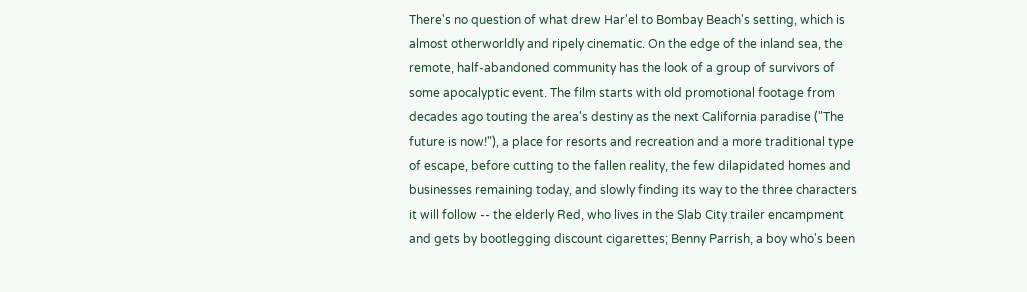There's no question of what drew Har'el to Bombay Beach's setting, which is almost otherworldly and ripely cinematic. On the edge of the inland sea, the remote, half-abandoned community has the look of a group of survivors of some apocalyptic event. The film starts with old promotional footage from decades ago touting the area's destiny as the next California paradise ("The future is now!"), a place for resorts and recreation and a more traditional type of escape, before cutting to the fallen reality, the few dilapidated homes and businesses remaining today, and slowly finding its way to the three characters it will follow -- the elderly Red, who lives in the Slab City trailer encampment and gets by bootlegging discount cigarettes; Benny Parrish, a boy who's been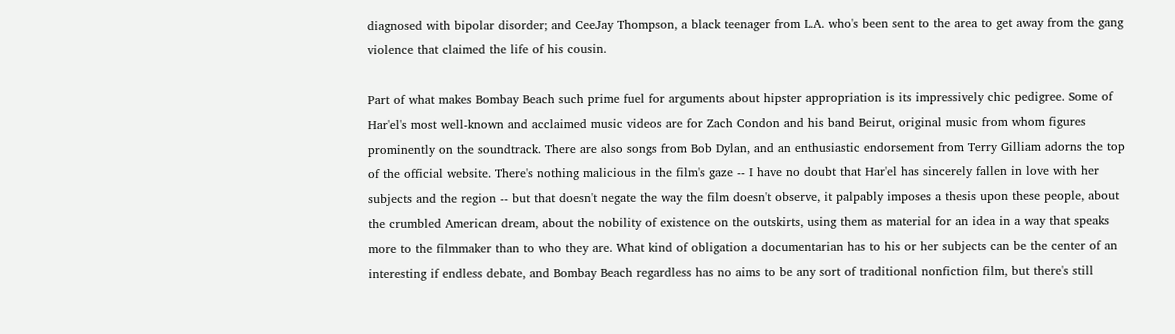diagnosed with bipolar disorder; and CeeJay Thompson, a black teenager from L.A. who's been sent to the area to get away from the gang violence that claimed the life of his cousin.

Part of what makes Bombay Beach such prime fuel for arguments about hipster appropriation is its impressively chic pedigree. Some of Har'el's most well-known and acclaimed music videos are for Zach Condon and his band Beirut, original music from whom figures prominently on the soundtrack. There are also songs from Bob Dylan, and an enthusiastic endorsement from Terry Gilliam adorns the top of the official website. There's nothing malicious in the film's gaze -- I have no doubt that Har'el has sincerely fallen in love with her subjects and the region -- but that doesn't negate the way the film doesn't observe, it palpably imposes a thesis upon these people, about the crumbled American dream, about the nobility of existence on the outskirts, using them as material for an idea in a way that speaks more to the filmmaker than to who they are. What kind of obligation a documentarian has to his or her subjects can be the center of an interesting if endless debate, and Bombay Beach regardless has no aims to be any sort of traditional nonfiction film, but there's still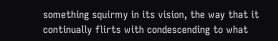something squirmy in its vision, the way that it continually flirts with condescending to what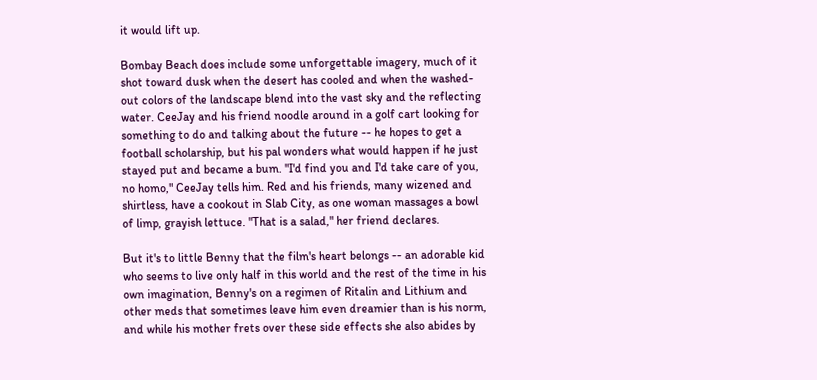it would lift up.

Bombay Beach does include some unforgettable imagery, much of it shot toward dusk when the desert has cooled and when the washed-out colors of the landscape blend into the vast sky and the reflecting water. CeeJay and his friend noodle around in a golf cart looking for something to do and talking about the future -- he hopes to get a football scholarship, but his pal wonders what would happen if he just stayed put and became a bum. "I'd find you and I'd take care of you, no homo," CeeJay tells him. Red and his friends, many wizened and shirtless, have a cookout in Slab City, as one woman massages a bowl of limp, grayish lettuce. "That is a salad," her friend declares.

But it's to little Benny that the film's heart belongs -- an adorable kid who seems to live only half in this world and the rest of the time in his own imagination, Benny's on a regimen of Ritalin and Lithium and other meds that sometimes leave him even dreamier than is his norm, and while his mother frets over these side effects she also abides by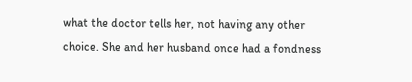what the doctor tells her, not having any other choice. She and her husband once had a fondness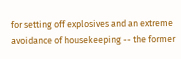for setting off explosives and an extreme avoidance of housekeeping -- the former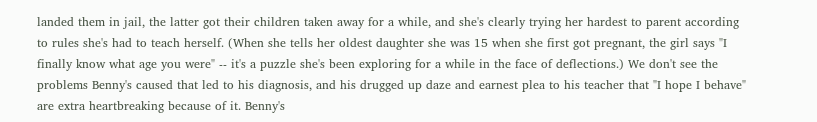landed them in jail, the latter got their children taken away for a while, and she's clearly trying her hardest to parent according to rules she's had to teach herself. (When she tells her oldest daughter she was 15 when she first got pregnant, the girl says "I finally know what age you were" -- it's a puzzle she's been exploring for a while in the face of deflections.) We don't see the problems Benny's caused that led to his diagnosis, and his drugged up daze and earnest plea to his teacher that "I hope I behave" are extra heartbreaking because of it. Benny's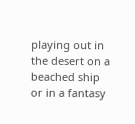playing out in the desert on a beached ship or in a fantasy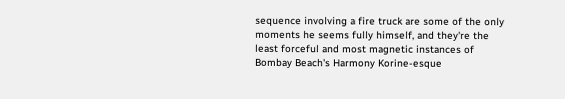sequence involving a fire truck are some of the only moments he seems fully himself, and they're the least forceful and most magnetic instances of Bombay Beach's Harmony Korine-esque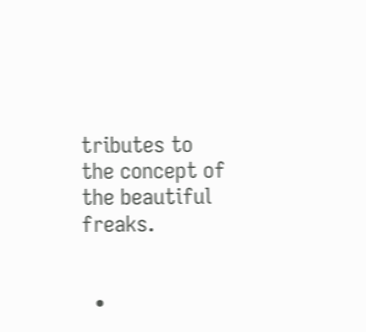tributes to the concept of the beautiful freaks.


  •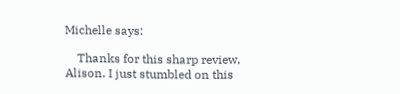Michelle says:

    Thanks for this sharp review, Alison. I just stumbled on this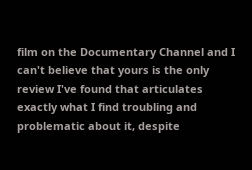film on the Documentary Channel and I can't believe that yours is the only review I've found that articulates exactly what I find troubling and problematic about it, despite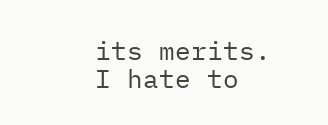its merits. I hate to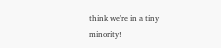think we're in a tiny minority!